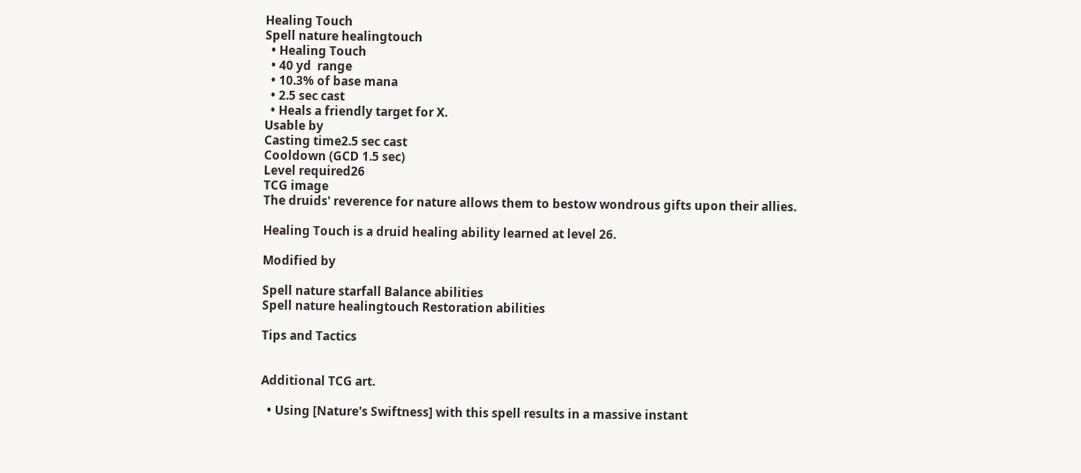Healing Touch
Spell nature healingtouch
  • Healing Touch
  • 40 yd  range
  • 10.3% of base mana
  • 2.5 sec cast
  • Heals a friendly target for X.
Usable by
Casting time2.5 sec cast
Cooldown (GCD 1.5 sec)
Level required26
TCG image
The druids' reverence for nature allows them to bestow wondrous gifts upon their allies.

Healing Touch is a druid healing ability learned at level 26.

Modified by

Spell nature starfall Balance abilities
Spell nature healingtouch Restoration abilities

Tips and Tactics


Additional TCG art.

  • Using [Nature's Swiftness] with this spell results in a massive instant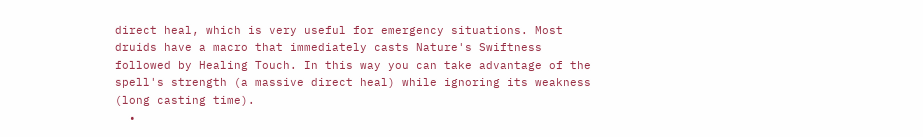direct heal, which is very useful for emergency situations. Most druids have a macro that immediately casts Nature's Swiftness followed by Healing Touch. In this way you can take advantage of the spell's strength (a massive direct heal) while ignoring its weakness (long casting time).
  •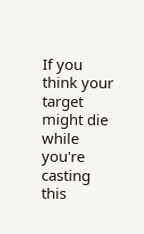If you think your target might die while you're casting this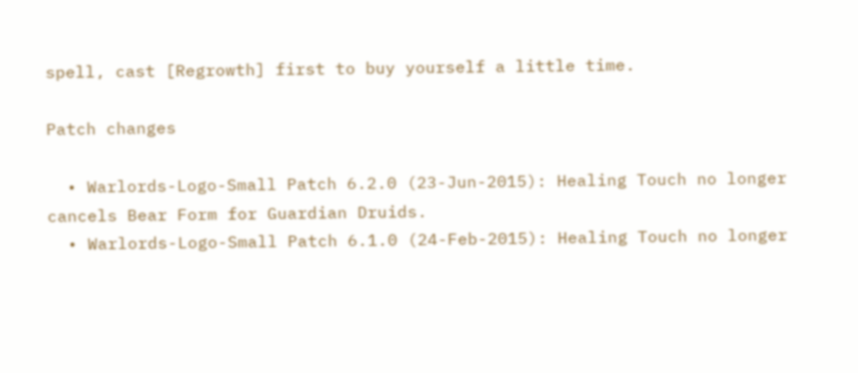spell, cast [Regrowth] first to buy yourself a little time.

Patch changes

  • Warlords-Logo-Small Patch 6.2.0 (23-Jun-2015): Healing Touch no longer cancels Bear Form for Guardian Druids.
  • Warlords-Logo-Small Patch 6.1.0 (24-Feb-2015): Healing Touch no longer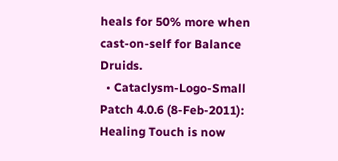heals for 50% more when cast-on-self for Balance Druids.
  • Cataclysm-Logo-Small Patch 4.0.6 (8-Feb-2011): Healing Touch is now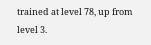trained at level 78, up from level 3.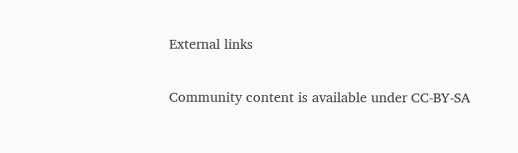External links

Community content is available under CC-BY-SA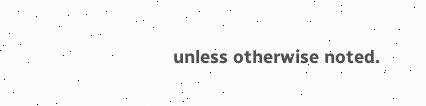unless otherwise noted.